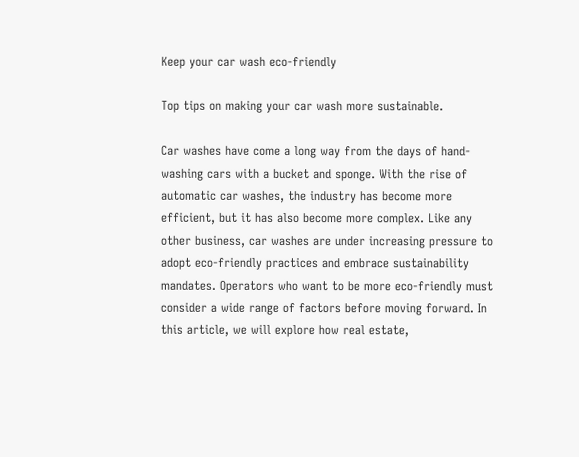Keep your car wash eco-friendly

Top tips on making your car wash more sustainable.

Car washes have come a long way from the days of hand-washing cars with a bucket and sponge. With the rise of automatic car washes, the industry has become more efficient, but it has also become more complex. Like any other business, car washes are under increasing pressure to adopt eco-friendly practices and embrace sustainability mandates. Operators who want to be more eco-friendly must consider a wide range of factors before moving forward. In this article, we will explore how real estate,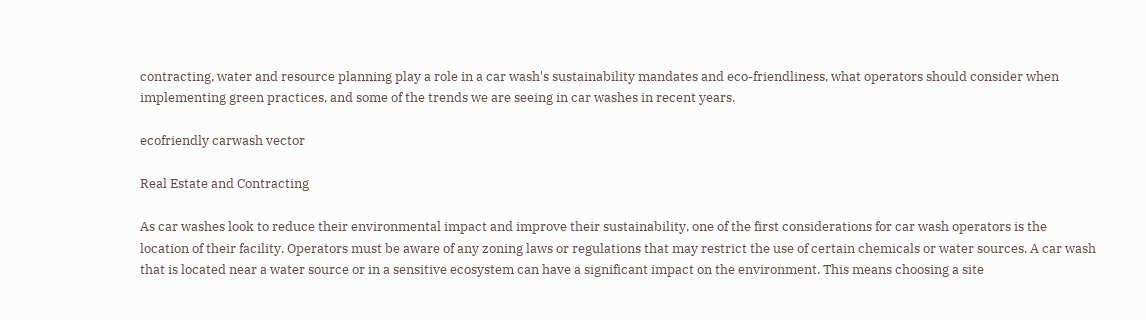contracting, water and resource planning play a role in a car wash's sustainability mandates and eco-friendliness, what operators should consider when implementing green practices, and some of the trends we are seeing in car washes in recent years.

ecofriendly carwash vector

Real Estate and Contracting

As car washes look to reduce their environmental impact and improve their sustainability, one of the first considerations for car wash operators is the location of their facility. Operators must be aware of any zoning laws or regulations that may restrict the use of certain chemicals or water sources. A car wash that is located near a water source or in a sensitive ecosystem can have a significant impact on the environment. This means choosing a site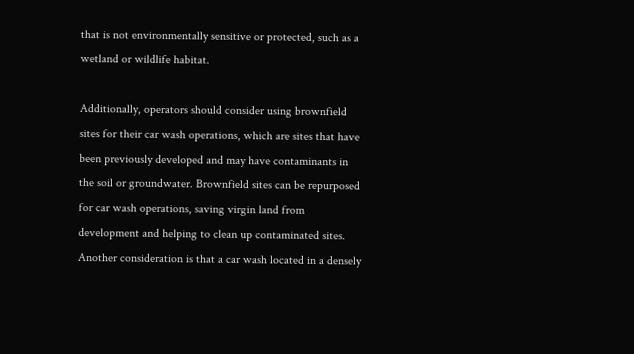that is not environmentally sensitive or protected, such as a wetland or wildlife habitat.

Additionally, operators should consider using brownfield sites for their car wash operations, which are sites that have been previously developed and may have contaminants in the soil or groundwater. Brownfield sites can be repurposed for car wash operations, saving virgin land from development and helping to clean up contaminated sites.
Another consideration is that a car wash located in a densely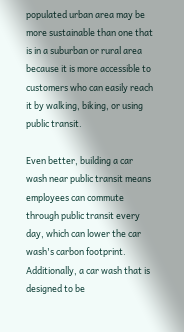populated urban area may be more sustainable than one that is in a suburban or rural area because it is more accessible to customers who can easily reach it by walking, biking, or using public transit.

Even better, building a car wash near public transit means employees can commute through public transit every day, which can lower the car wash's carbon footprint. Additionally, a car wash that is designed to be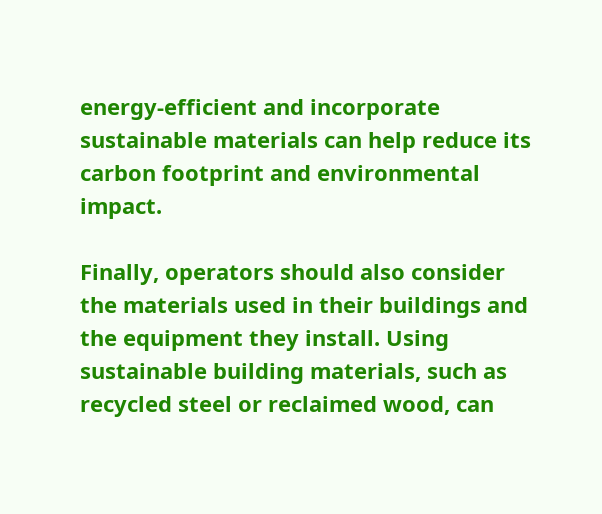energy-efficient and incorporate sustainable materials can help reduce its carbon footprint and environmental impact.

Finally, operators should also consider the materials used in their buildings and the equipment they install. Using sustainable building materials, such as recycled steel or reclaimed wood, can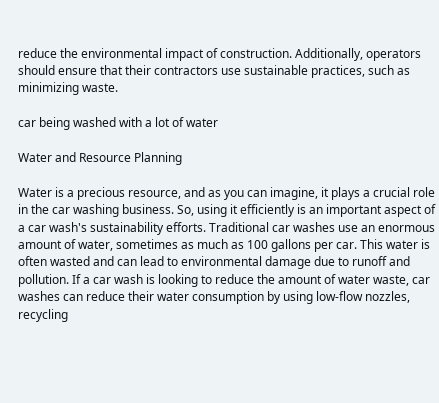reduce the environmental impact of construction. Additionally, operators should ensure that their contractors use sustainable practices, such as minimizing waste.

car being washed with a lot of water

Water and Resource Planning

Water is a precious resource, and as you can imagine, it plays a crucial role in the car washing business. So, using it efficiently is an important aspect of a car wash's sustainability efforts. Traditional car washes use an enormous amount of water, sometimes as much as 100 gallons per car. This water is often wasted and can lead to environmental damage due to runoff and pollution. If a car wash is looking to reduce the amount of water waste, car washes can reduce their water consumption by using low-flow nozzles, recycling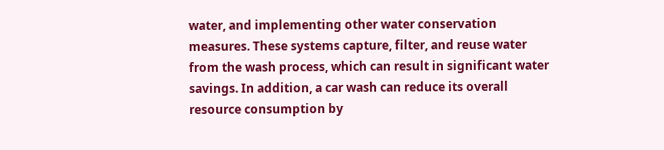water, and implementing other water conservation measures. These systems capture, filter, and reuse water from the wash process, which can result in significant water savings. In addition, a car wash can reduce its overall resource consumption by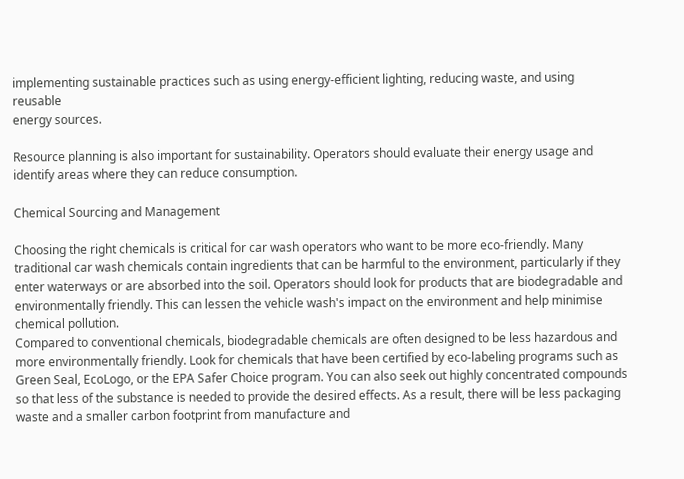implementing sustainable practices such as using energy-efficient lighting, reducing waste, and using reusable
energy sources.

Resource planning is also important for sustainability. Operators should evaluate their energy usage and identify areas where they can reduce consumption.

Chemical Sourcing and Management

Choosing the right chemicals is critical for car wash operators who want to be more eco-friendly. Many traditional car wash chemicals contain ingredients that can be harmful to the environment, particularly if they enter waterways or are absorbed into the soil. Operators should look for products that are biodegradable and environmentally friendly. This can lessen the vehicle wash's impact on the environment and help minimise chemical pollution.
Compared to conventional chemicals, biodegradable chemicals are often designed to be less hazardous and more environmentally friendly. Look for chemicals that have been certified by eco-labeling programs such as Green Seal, EcoLogo, or the EPA Safer Choice program. You can also seek out highly concentrated compounds so that less of the substance is needed to provide the desired effects. As a result, there will be less packaging waste and a smaller carbon footprint from manufacture and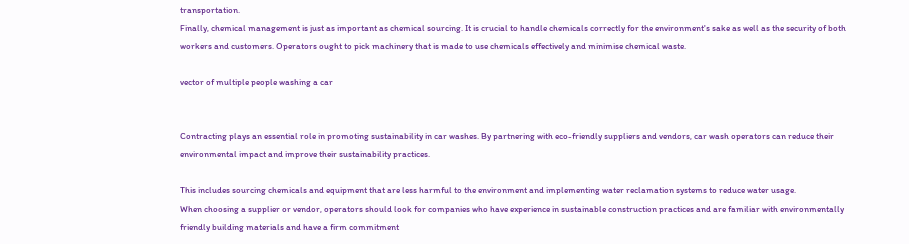transportation.
Finally, chemical management is just as important as chemical sourcing. It is crucial to handle chemicals correctly for the environment's sake as well as the security of both workers and customers. Operators ought to pick machinery that is made to use chemicals effectively and minimise chemical waste.

vector of multiple people washing a car


Contracting plays an essential role in promoting sustainability in car washes. By partnering with eco-friendly suppliers and vendors, car wash operators can reduce their environmental impact and improve their sustainability practices.

This includes sourcing chemicals and equipment that are less harmful to the environment and implementing water reclamation systems to reduce water usage.
When choosing a supplier or vendor, operators should look for companies who have experience in sustainable construction practices and are familiar with environmentally friendly building materials and have a firm commitment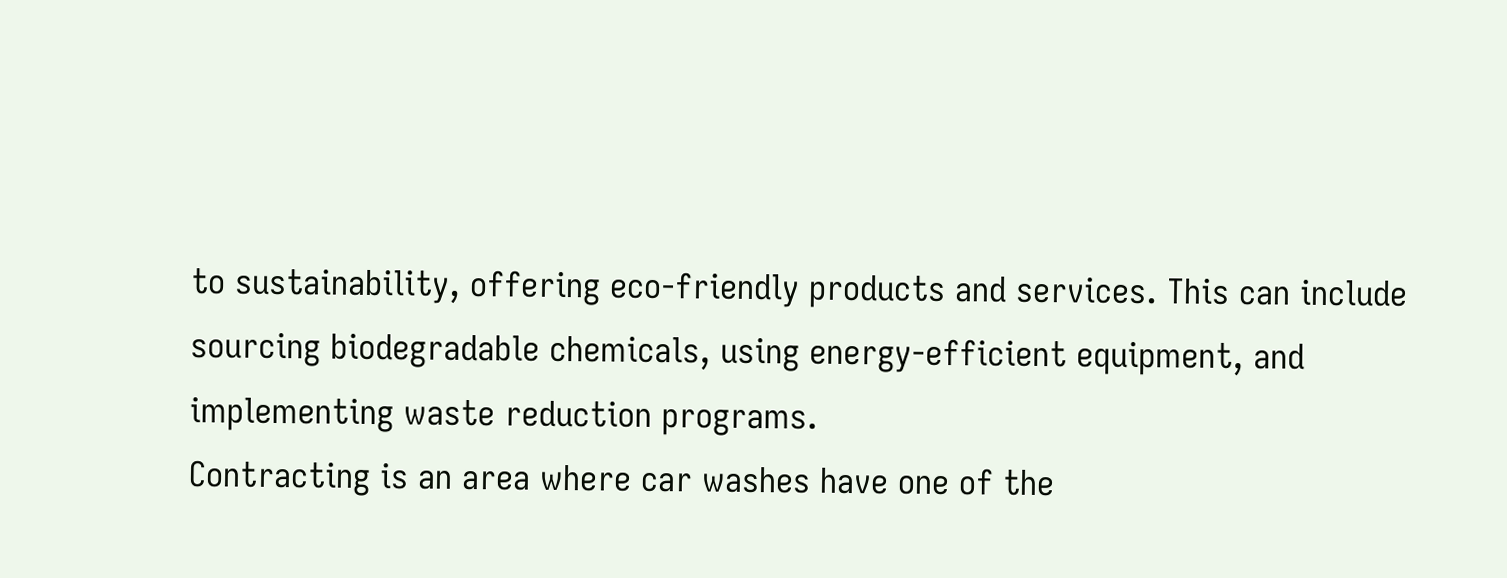to sustainability, offering eco-friendly products and services. This can include sourcing biodegradable chemicals, using energy-efficient equipment, and implementing waste reduction programs.
Contracting is an area where car washes have one of the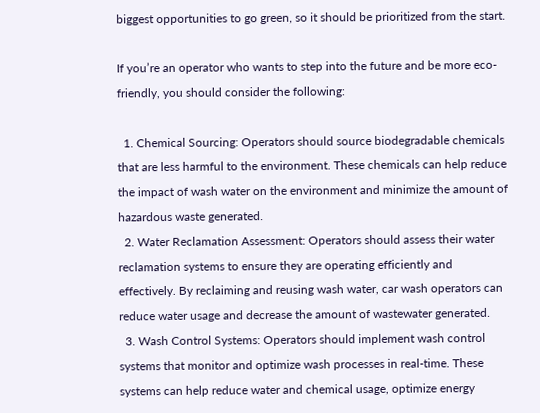biggest opportunities to go green, so it should be prioritized from the start.

If you’re an operator who wants to step into the future and be more eco-friendly, you should consider the following:

  1. Chemical Sourcing: Operators should source biodegradable chemicals that are less harmful to the environment. These chemicals can help reduce the impact of wash water on the environment and minimize the amount of hazardous waste generated.
  2. Water Reclamation Assessment: Operators should assess their water reclamation systems to ensure they are operating efficiently and effectively. By reclaiming and reusing wash water, car wash operators can reduce water usage and decrease the amount of wastewater generated.
  3. Wash Control Systems: Operators should implement wash control systems that monitor and optimize wash processes in real-time. These systems can help reduce water and chemical usage, optimize energy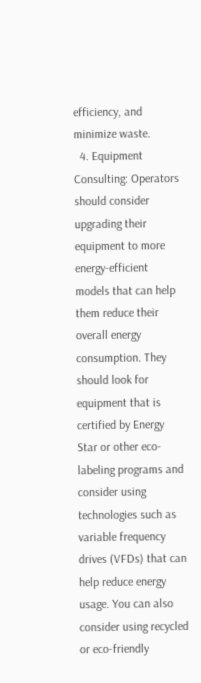efficiency, and minimize waste.
  4. Equipment Consulting: Operators should consider upgrading their equipment to more energy-efficient models that can help them reduce their overall energy consumption. They should look for equipment that is certified by Energy Star or other eco-labeling programs and consider using technologies such as variable frequency drives (VFDs) that can help reduce energy usage. You can also consider using recycled or eco-friendly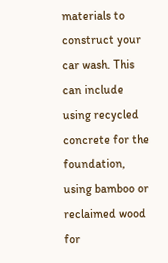materials to construct your car wash. This can include using recycled concrete for the foundation, using bamboo or reclaimed wood for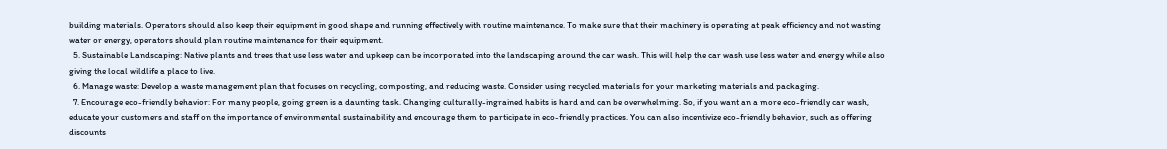building materials. Operators should also keep their equipment in good shape and running effectively with routine maintenance. To make sure that their machinery is operating at peak efficiency and not wasting water or energy, operators should plan routine maintenance for their equipment.
  5. Sustainable Landscaping: Native plants and trees that use less water and upkeep can be incorporated into the landscaping around the car wash. This will help the car wash use less water and energy while also giving the local wildlife a place to live.
  6. Manage waste: Develop a waste management plan that focuses on recycling, composting, and reducing waste. Consider using recycled materials for your marketing materials and packaging.
  7. Encourage eco-friendly behavior: For many people, going green is a daunting task. Changing culturally-ingrained habits is hard and can be overwhelming. So, if you want an a more eco-friendly car wash, educate your customers and staff on the importance of environmental sustainability and encourage them to participate in eco-friendly practices. You can also incentivize eco-friendly behavior, such as offering discounts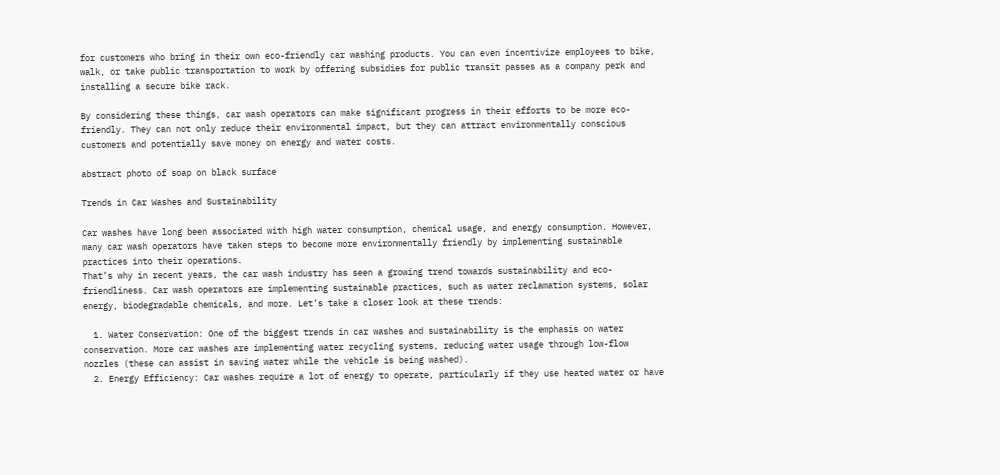for customers who bring in their own eco-friendly car washing products. You can even incentivize employees to bike, walk, or take public transportation to work by offering subsidies for public transit passes as a company perk and installing a secure bike rack.

By considering these things, car wash operators can make significant progress in their efforts to be more eco-friendly. They can not only reduce their environmental impact, but they can attract environmentally conscious customers and potentially save money on energy and water costs.

abstract photo of soap on black surface

Trends in Car Washes and Sustainability

Car washes have long been associated with high water consumption, chemical usage, and energy consumption. However, many car wash operators have taken steps to become more environmentally friendly by implementing sustainable practices into their operations.
That’s why in recent years, the car wash industry has seen a growing trend towards sustainability and eco-friendliness. Car wash operators are implementing sustainable practices, such as water reclamation systems, solar energy, biodegradable chemicals, and more. Let’s take a closer look at these trends:

  1. Water Conservation: One of the biggest trends in car washes and sustainability is the emphasis on water conservation. More car washes are implementing water recycling systems, reducing water usage through low-flow nozzles (these can assist in saving water while the vehicle is being washed).
  2. Energy Efficiency: Car washes require a lot of energy to operate, particularly if they use heated water or have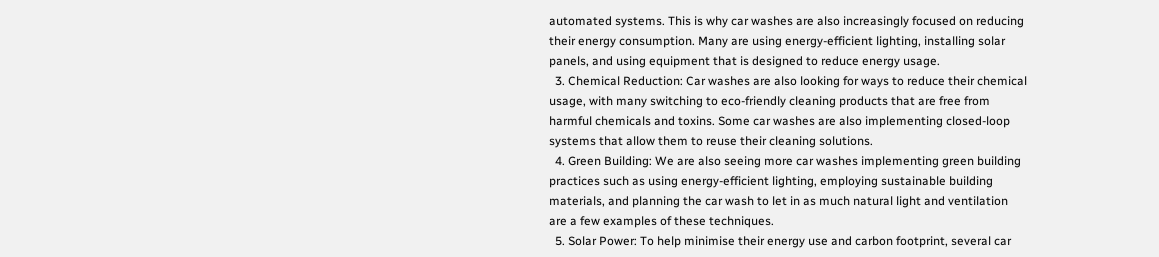automated systems. This is why car washes are also increasingly focused on reducing their energy consumption. Many are using energy-efficient lighting, installing solar panels, and using equipment that is designed to reduce energy usage.
  3. Chemical Reduction: Car washes are also looking for ways to reduce their chemical usage, with many switching to eco-friendly cleaning products that are free from harmful chemicals and toxins. Some car washes are also implementing closed-loop systems that allow them to reuse their cleaning solutions.
  4. Green Building: We are also seeing more car washes implementing green building practices such as using energy-efficient lighting, employing sustainable building materials, and planning the car wash to let in as much natural light and ventilation are a few examples of these techniques.
  5. Solar Power: To help minimise their energy use and carbon footprint, several car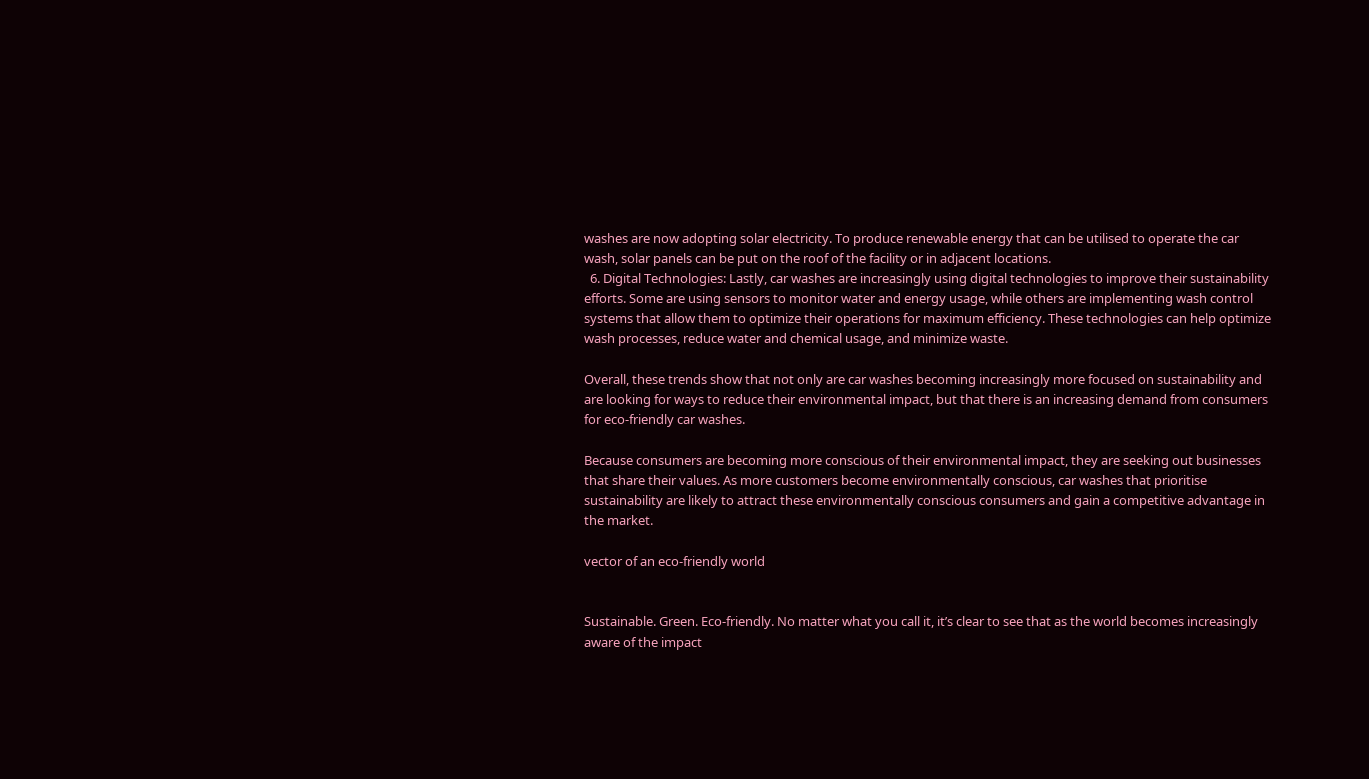washes are now adopting solar electricity. To produce renewable energy that can be utilised to operate the car wash, solar panels can be put on the roof of the facility or in adjacent locations.
  6. Digital Technologies: Lastly, car washes are increasingly using digital technologies to improve their sustainability efforts. Some are using sensors to monitor water and energy usage, while others are implementing wash control systems that allow them to optimize their operations for maximum efficiency. These technologies can help optimize wash processes, reduce water and chemical usage, and minimize waste.

Overall, these trends show that not only are car washes becoming increasingly more focused on sustainability and are looking for ways to reduce their environmental impact, but that there is an increasing demand from consumers for eco-friendly car washes.

Because consumers are becoming more conscious of their environmental impact, they are seeking out businesses that share their values. As more customers become environmentally conscious, car washes that prioritise sustainability are likely to attract these environmentally conscious consumers and gain a competitive advantage in the market.

vector of an eco-friendly world


Sustainable. Green. Eco-friendly. No matter what you call it, it’s clear to see that as the world becomes increasingly aware of the impact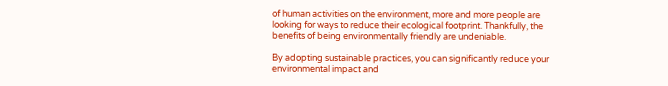of human activities on the environment, more and more people are looking for ways to reduce their ecological footprint. Thankfully, the benefits of being environmentally friendly are undeniable.

By adopting sustainable practices, you can significantly reduce your environmental impact and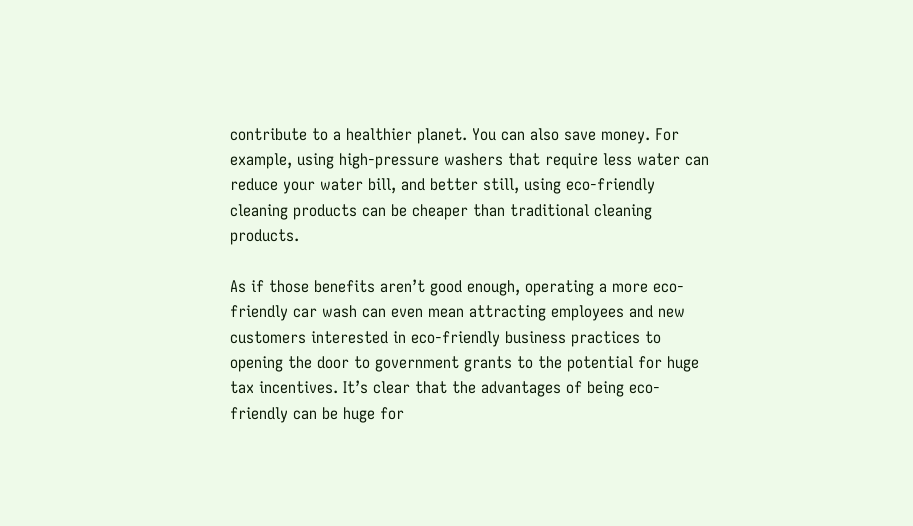contribute to a healthier planet. You can also save money. For example, using high-pressure washers that require less water can reduce your water bill, and better still, using eco-friendly cleaning products can be cheaper than traditional cleaning products.

As if those benefits aren’t good enough, operating a more eco-friendly car wash can even mean attracting employees and new customers interested in eco-friendly business practices to opening the door to government grants to the potential for huge tax incentives. It’s clear that the advantages of being eco-friendly can be huge for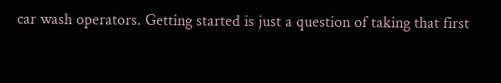car wash operators. Getting started is just a question of taking that first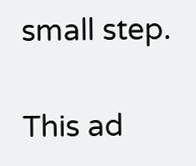small step.

This ad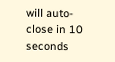will auto-close in 10 seconds